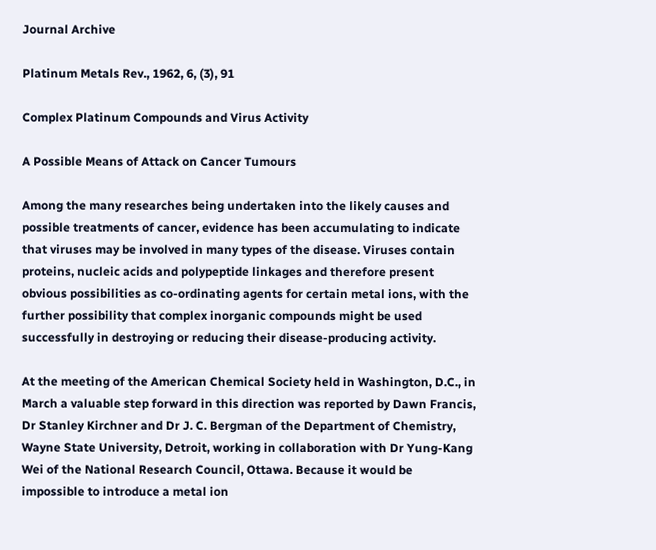Journal Archive

Platinum Metals Rev., 1962, 6, (3), 91

Complex Platinum Compounds and Virus Activity

A Possible Means of Attack on Cancer Tumours

Among the many researches being undertaken into the likely causes and possible treatments of cancer, evidence has been accumulating to indicate that viruses may be involved in many types of the disease. Viruses contain proteins, nucleic acids and polypeptide linkages and therefore present obvious possibilities as co-ordinating agents for certain metal ions, with the further possibility that complex inorganic compounds might be used successfully in destroying or reducing their disease-producing activity.

At the meeting of the American Chemical Society held in Washington, D.C., in March a valuable step forward in this direction was reported by Dawn Francis, Dr Stanley Kirchner and Dr J. C. Bergman of the Department of Chemistry, Wayne State University, Detroit, working in collaboration with Dr Yung-Kang Wei of the National Research Council, Ottawa. Because it would be impossible to introduce a metal ion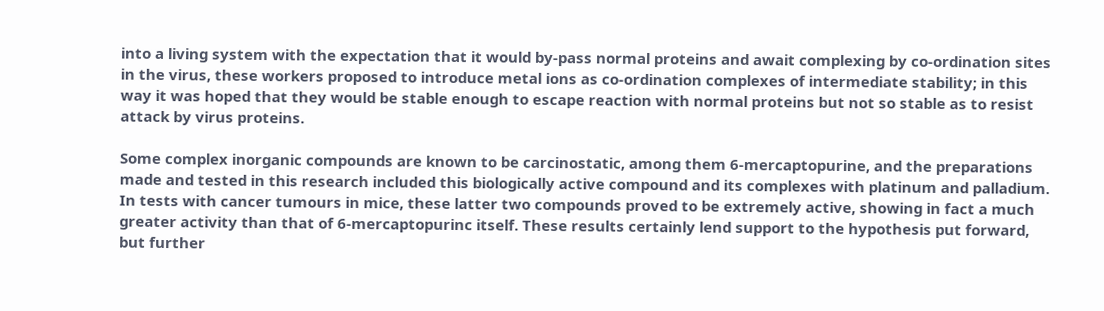into a living system with the expectation that it would by-pass normal proteins and await complexing by co-ordination sites in the virus, these workers proposed to introduce metal ions as co-ordination complexes of intermediate stability; in this way it was hoped that they would be stable enough to escape reaction with normal proteins but not so stable as to resist attack by virus proteins.

Some complex inorganic compounds are known to be carcinostatic, among them 6-mercaptopurine, and the preparations made and tested in this research included this biologically active compound and its complexes with platinum and palladium. In tests with cancer tumours in mice, these latter two compounds proved to be extremely active, showing in fact a much greater activity than that of 6-mercaptopurinc itself. These results certainly lend support to the hypothesis put forward, but further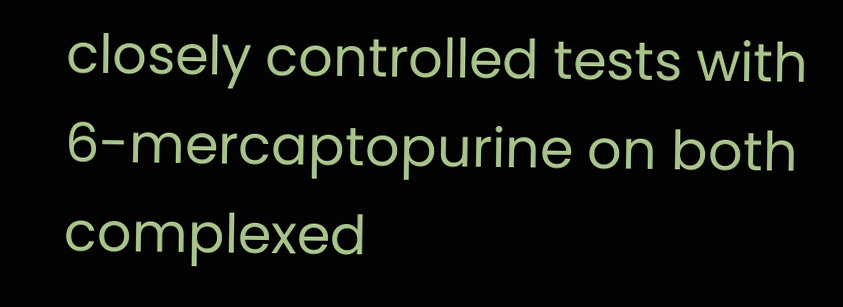closely controlled tests with 6-mercaptopurine on both complexed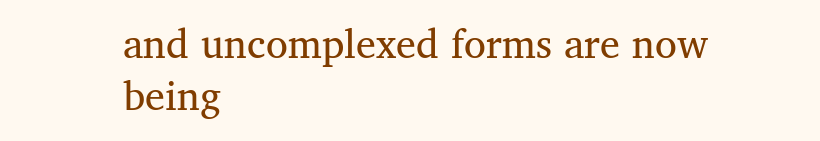and uncomplexed forms are now being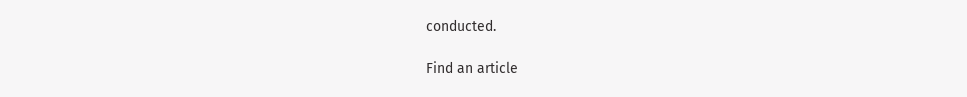conducted.

Find an article